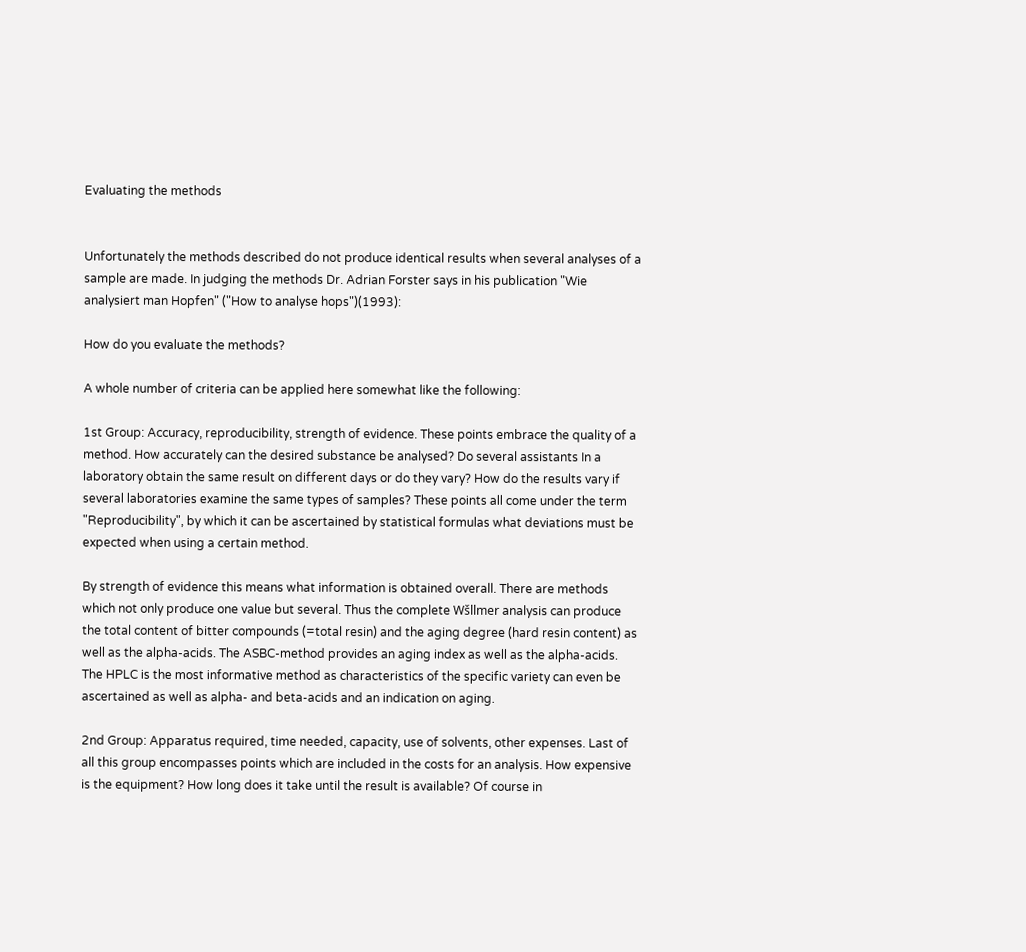Evaluating the methods


Unfortunately the methods described do not produce identical results when several analyses of a sample are made. In judging the methods Dr. Adrian Forster says in his publication "Wie analysiert man Hopfen" ("How to analyse hops")(1993):

How do you evaluate the methods?

A whole number of criteria can be applied here somewhat like the following:

1st Group: Accuracy, reproducibility, strength of evidence. These points embrace the quality of a method. How accurately can the desired substance be analysed? Do several assistants In a laboratory obtain the same result on different days or do they vary? How do the results vary if several laboratories examine the same types of samples? These points all come under the term "Reproducibility", by which it can be ascertained by statistical formulas what deviations must be expected when using a certain method.

By strength of evidence this means what information is obtained overall. There are methods which not only produce one value but several. Thus the complete Wšllmer analysis can produce the total content of bitter compounds (=total resin) and the aging degree (hard resin content) as well as the alpha-acids. The ASBC-method provides an aging index as well as the alpha-acids. The HPLC is the most informative method as characteristics of the specific variety can even be ascertained as well as alpha- and beta-acids and an indication on aging.

2nd Group: Apparatus required, time needed, capacity, use of solvents, other expenses. Last of all this group encompasses points which are included in the costs for an analysis. How expensive is the equipment? How long does it take until the result is available? Of course in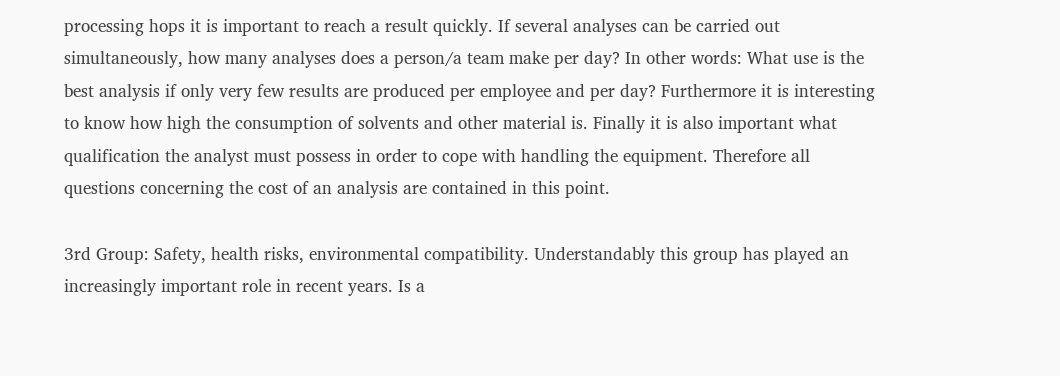processing hops it is important to reach a result quickly. If several analyses can be carried out simultaneously, how many analyses does a person/a team make per day? In other words: What use is the best analysis if only very few results are produced per employee and per day? Furthermore it is interesting to know how high the consumption of solvents and other material is. Finally it is also important what qualification the analyst must possess in order to cope with handling the equipment. Therefore all questions concerning the cost of an analysis are contained in this point.

3rd Group: Safety, health risks, environmental compatibility. Understandably this group has played an increasingly important role in recent years. Is a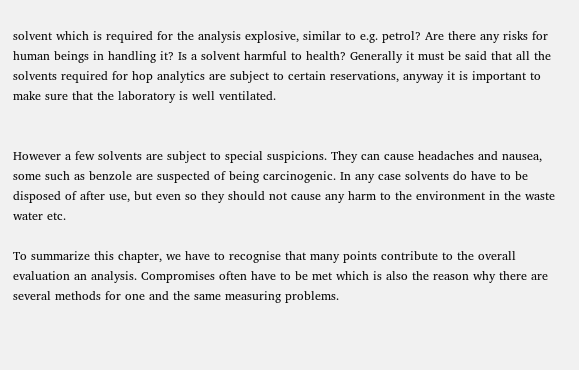solvent which is required for the analysis explosive, similar to e.g. petrol? Are there any risks for human beings in handling it? Is a solvent harmful to health? Generally it must be said that all the solvents required for hop analytics are subject to certain reservations, anyway it is important to make sure that the laboratory is well ventilated.


However a few solvents are subject to special suspicions. They can cause headaches and nausea, some such as benzole are suspected of being carcinogenic. In any case solvents do have to be disposed of after use, but even so they should not cause any harm to the environment in the waste water etc.

To summarize this chapter, we have to recognise that many points contribute to the overall evaluation an analysis. Compromises often have to be met which is also the reason why there are several methods for one and the same measuring problems.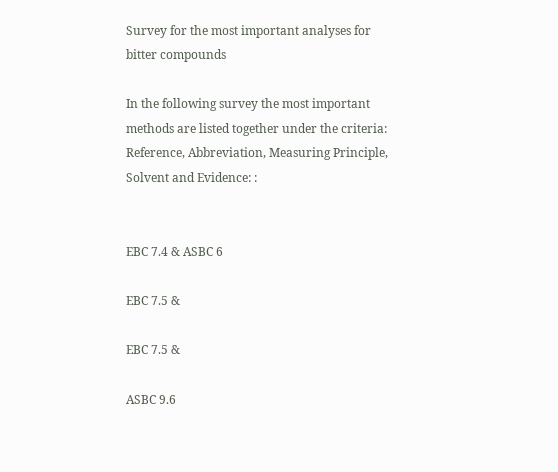Survey for the most important analyses for bitter compounds

In the following survey the most important methods are listed together under the criteria: Reference, Abbreviation, Measuring Principle, Solvent and Evidence: :


EBC 7.4 & ASBC 6

EBC 7.5 &

EBC 7.5 &

ASBC 9.6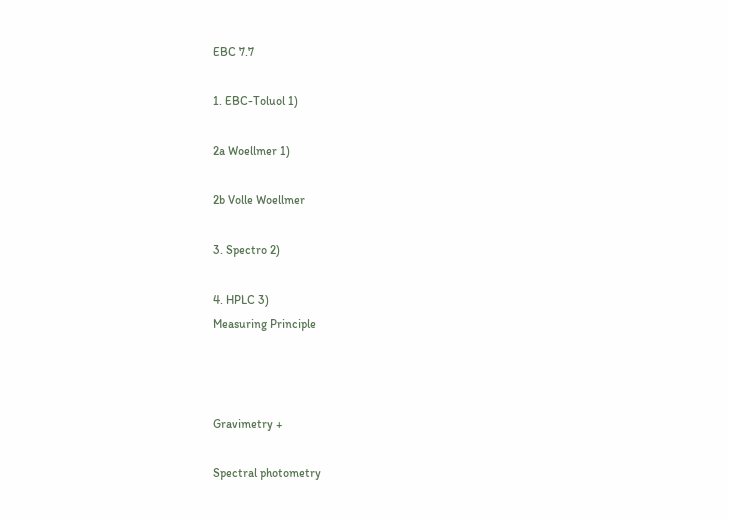EBC 7.7

1. EBC-Toluol 1)

2a Woellmer 1)

2b Volle Woellmer

3. Spectro 2)

4. HPLC 3)
Measuring Principle



Gravimetry +

Spectral photometry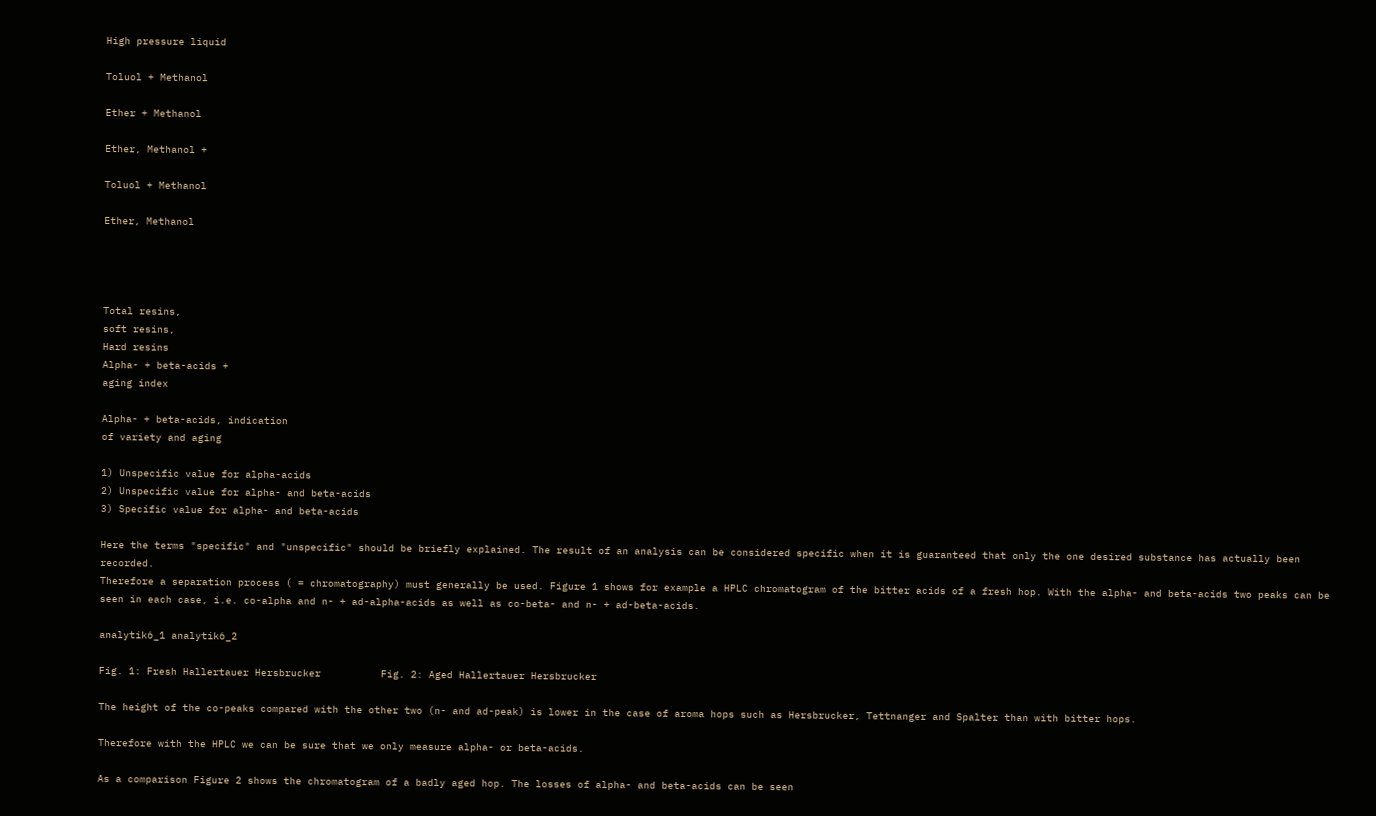High pressure liquid

Toluol + Methanol

Ether + Methanol

Ether, Methanol +

Toluol + Methanol

Ether, Methanol




Total resins,
soft resins,
Hard resins
Alpha- + beta-acids +
aging index

Alpha- + beta-acids, indication
of variety and aging

1) Unspecific value for alpha-acids
2) Unspecific value for alpha- and beta-acids
3) Specific value for alpha- and beta-acids

Here the terms "specific" and "unspecific" should be briefly explained. The result of an analysis can be considered specific when it is guaranteed that only the one desired substance has actually been recorded.
Therefore a separation process ( = chromatography) must generally be used. Figure 1 shows for example a HPLC chromatogram of the bitter acids of a fresh hop. With the alpha- and beta-acids two peaks can be seen in each case, i.e. co-alpha and n- + ad-alpha-acids as well as co-beta- and n- + ad-beta-acids.

analytik6_1 analytik6_2

Fig. 1: Fresh Hallertauer Hersbrucker          Fig. 2: Aged Hallertauer Hersbrucker

The height of the co-peaks compared with the other two (n- and ad-peak) is lower in the case of aroma hops such as Hersbrucker, Tettnanger and Spalter than with bitter hops.

Therefore with the HPLC we can be sure that we only measure alpha- or beta-acids.

As a comparison Figure 2 shows the chromatogram of a badly aged hop. The losses of alpha- and beta-acids can be seen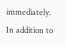immediately. In addition to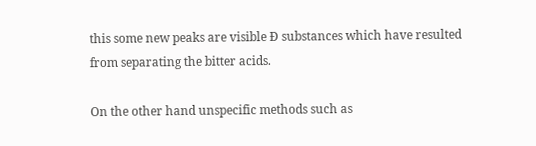this some new peaks are visible Ð substances which have resulted from separating the bitter acids.

On the other hand unspecific methods such as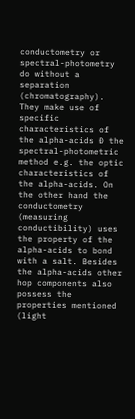conductometry or spectral-photometry do without a separation (chromatography). They make use of specific characteristics of the alpha-acids Ð the spectral-photometric method e.g. the optic characteristics of the alpha-acids. On the other hand the conductometry (measuring conductibility) uses the property of the alpha-acids to bond with a salt. Besides the alpha-acids other hop components also possess the properties mentioned (light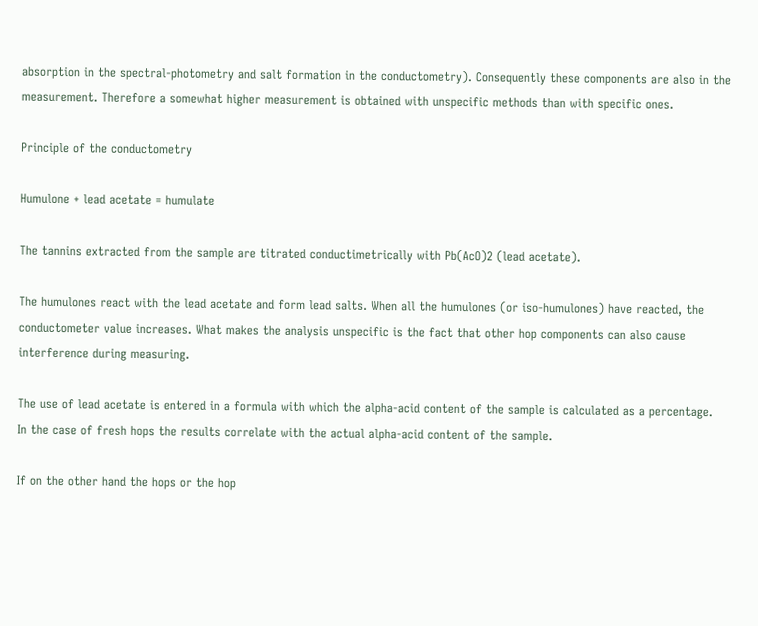absorption in the spectral-photometry and salt formation in the conductometry). Consequently these components are also in the measurement. Therefore a somewhat higher measurement is obtained with unspecific methods than with specific ones.

Principle of the conductometry

Humulone + lead acetate = humulate

The tannins extracted from the sample are titrated conductimetrically with Pb(AcO)2 (lead acetate).

The humulones react with the lead acetate and form lead salts. When all the humulones (or iso-humulones) have reacted, the conductometer value increases. What makes the analysis unspecific is the fact that other hop components can also cause interference during measuring.

The use of lead acetate is entered in a formula with which the alpha-acid content of the sample is calculated as a percentage.
In the case of fresh hops the results correlate with the actual alpha-acid content of the sample.

If on the other hand the hops or the hop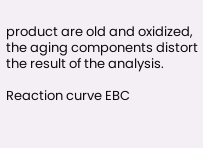product are old and oxidized, the aging components distort the result of the analysis.

Reaction curve EBC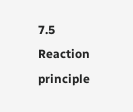7.5
Reaction principle